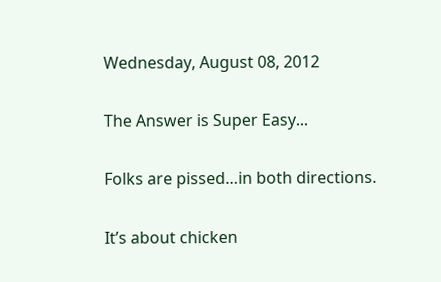Wednesday, August 08, 2012

The Answer is Super Easy...

Folks are pissed…in both directions.

It’s about chicken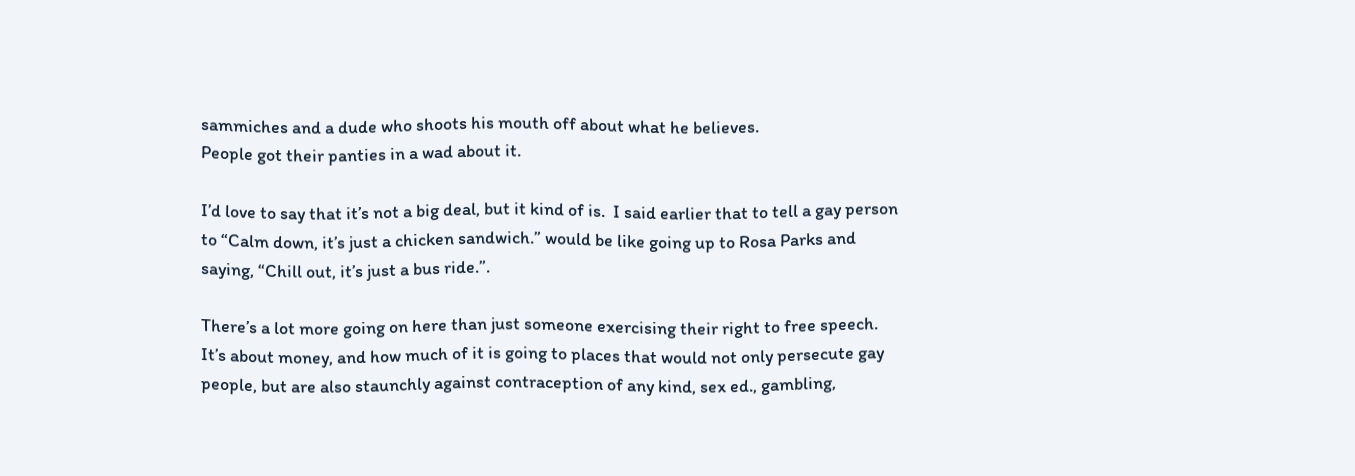sammiches and a dude who shoots his mouth off about what he believes.
People got their panties in a wad about it.

I’d love to say that it’s not a big deal, but it kind of is.  I said earlier that to tell a gay person to “Calm down, it’s just a chicken sandwich.” would be like going up to Rosa Parks and saying, “Chill out, it’s just a bus ride.”.

There’s a lot more going on here than just someone exercising their right to free speech. It’s about money, and how much of it is going to places that would not only persecute gay people, but are also staunchly against contraception of any kind, sex ed., gambling,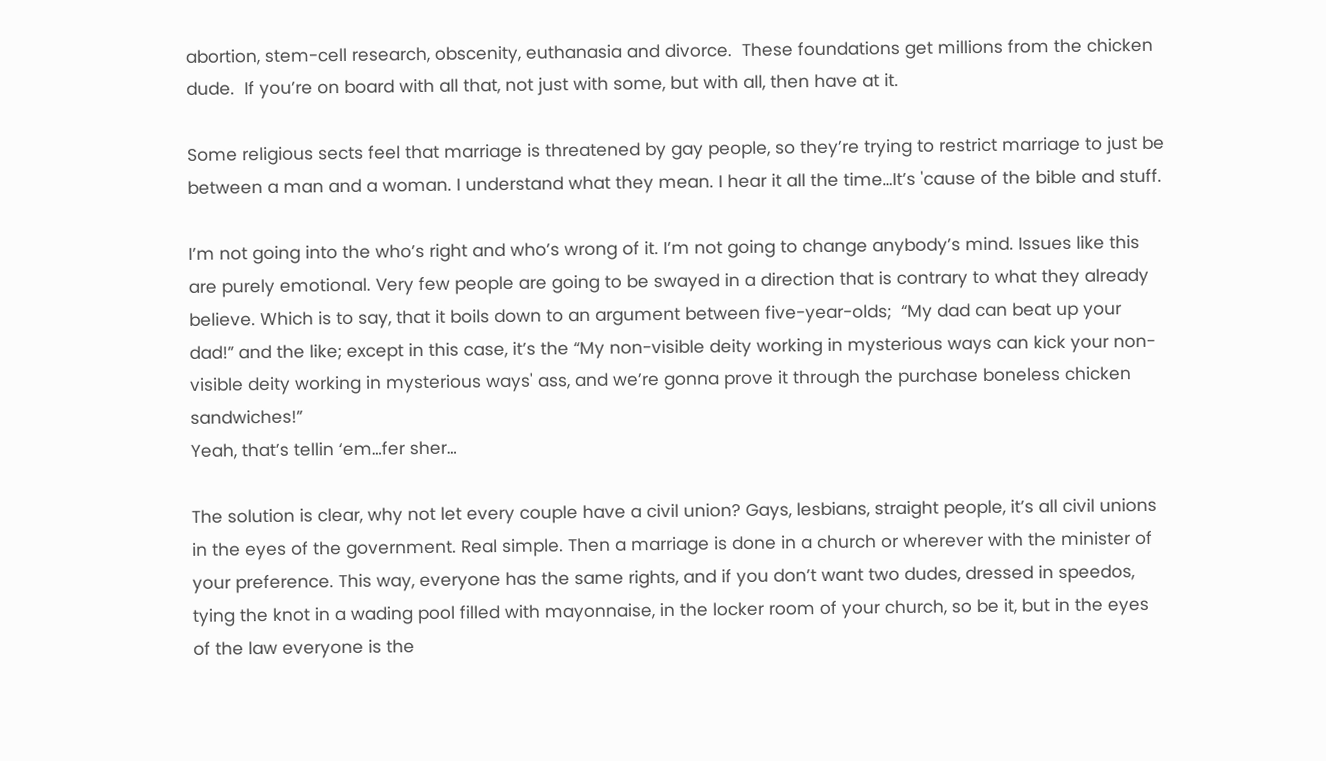abortion, stem-cell research, obscenity, euthanasia and divorce.  These foundations get millions from the chicken dude.  If you’re on board with all that, not just with some, but with all, then have at it.

Some religious sects feel that marriage is threatened by gay people, so they’re trying to restrict marriage to just be between a man and a woman. I understand what they mean. I hear it all the time…It’s 'cause of the bible and stuff.

I’m not going into the who’s right and who’s wrong of it. I’m not going to change anybody’s mind. Issues like this are purely emotional. Very few people are going to be swayed in a direction that is contrary to what they already believe. Which is to say, that it boils down to an argument between five-year-olds;  “My dad can beat up your dad!” and the like; except in this case, it’s the “My non-visible deity working in mysterious ways can kick your non-visible deity working in mysterious ways' ass, and we’re gonna prove it through the purchase boneless chicken sandwiches!”
Yeah, that’s tellin ‘em…fer sher…

The solution is clear, why not let every couple have a civil union? Gays, lesbians, straight people, it’s all civil unions in the eyes of the government. Real simple. Then a marriage is done in a church or wherever with the minister of your preference. This way, everyone has the same rights, and if you don’t want two dudes, dressed in speedos, tying the knot in a wading pool filled with mayonnaise, in the locker room of your church, so be it, but in the eyes of the law everyone is the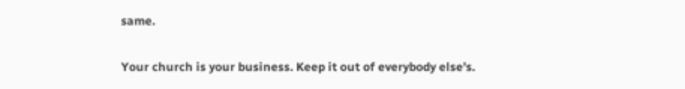same.

Your church is your business. Keep it out of everybody else’s.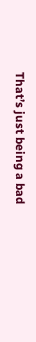That’s just being a bad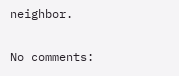neighbor.

No comments: